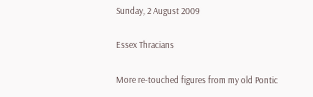Sunday, 2 August 2009

Essex Thracians

More re-touched figures from my old Pontic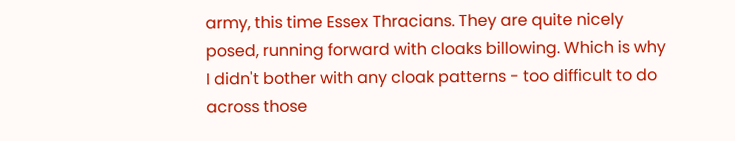army, this time Essex Thracians. They are quite nicely posed, running forward with cloaks billowing. Which is why I didn't bother with any cloak patterns - too difficult to do across those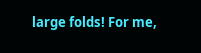large folds! For me,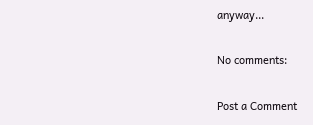anyway...

No comments:

Post a Comment